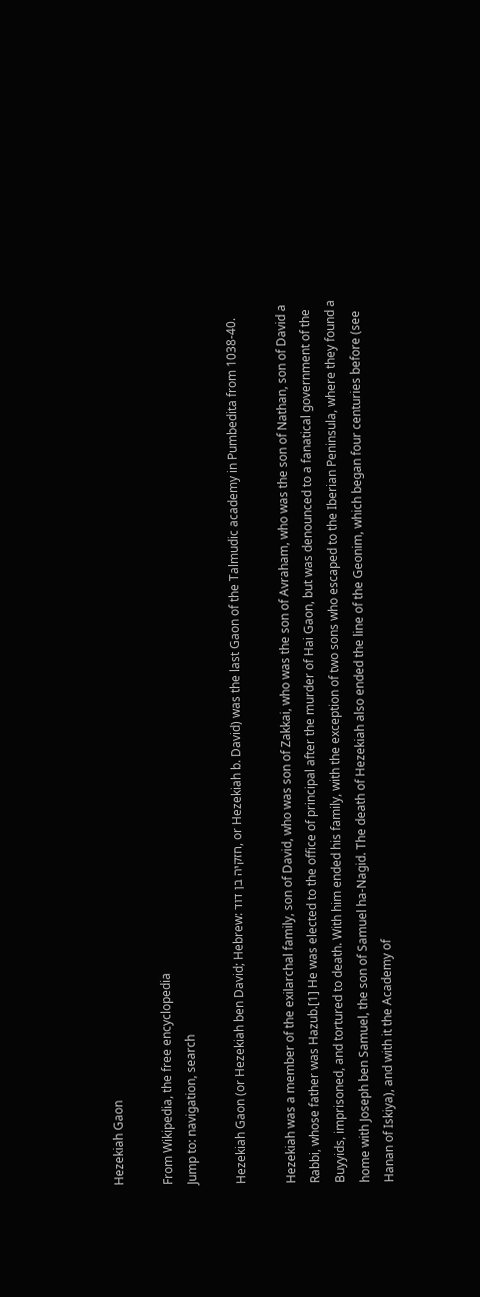Hezekiah Gaon

From Wikipedia, the free encyclopedia
Jump to: navigation, search

Hezekiah Gaon (or Hezekiah ben David; Hebrew: חזקיה בן דוד, or Hezekiah b. David) was the last Gaon of the Talmudic academy in Pumbedita from 1038-40.

Hezekiah was a member of the exilarchal family, son of David, who was son of Zakkai, who was the son of Avraham, who was the son of Nathan, son of David a Rabbi, whose father was Hazub.[1] He was elected to the office of principal after the murder of Hai Gaon, but was denounced to a fanatical government of the Buyyids, imprisoned, and tortured to death. With him ended his family, with the exception of two sons who escaped to the Iberian Peninsula, where they found a home with Joseph ben Samuel, the son of Samuel ha-Nagid. The death of Hezekiah also ended the line of the Geonim, which began four centuries before (see Hanan of Iskiya), and with it the Academy of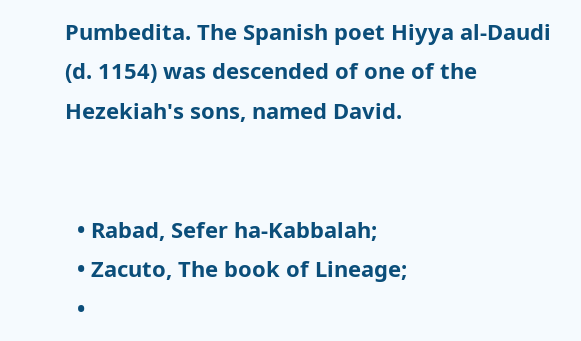Pumbedita. The Spanish poet Hiyya al-Daudi (d. 1154) was descended of one of the Hezekiah's sons, named David.


  • Rabad, Sefer ha-Kabbalah;
  • Zacuto, The book of Lineage;
  •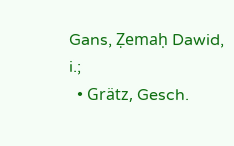Gans, Ẓemaḥ Dawid, i.;
  • Grätz, Gesch.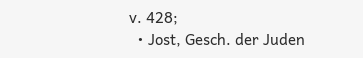v. 428;
  • Jost, Gesch. der Juden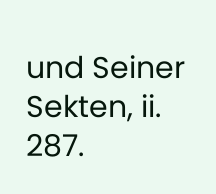und Seiner Sekten, ii. 287.